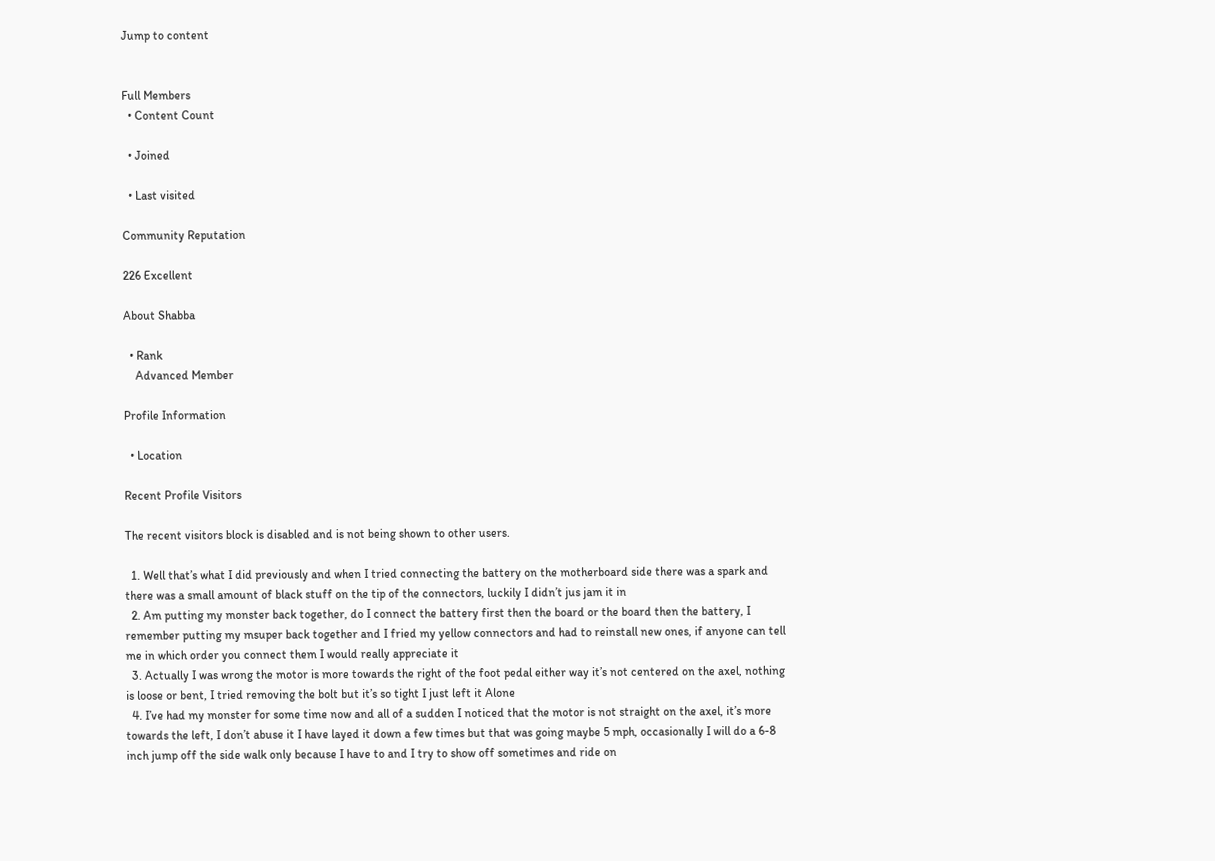Jump to content


Full Members
  • Content Count

  • Joined

  • Last visited

Community Reputation

226 Excellent

About Shabba

  • Rank
    Advanced Member

Profile Information

  • Location

Recent Profile Visitors

The recent visitors block is disabled and is not being shown to other users.

  1. Well that’s what I did previously and when I tried connecting the battery on the motherboard side there was a spark and there was a small amount of black stuff on the tip of the connectors, luckily I didn’t jus jam it in
  2. Am putting my monster back together, do I connect the battery first then the board or the board then the battery, I remember putting my msuper back together and I fried my yellow connectors and had to reinstall new ones, if anyone can tell me in which order you connect them I would really appreciate it
  3. Actually I was wrong the motor is more towards the right of the foot pedal either way it’s not centered on the axel, nothing is loose or bent, I tried removing the bolt but it’s so tight I just left it Alone
  4. I’ve had my monster for some time now and all of a sudden I noticed that the motor is not straight on the axel, it’s more towards the left, I don’t abuse it I have layed it down a few times but that was going maybe 5 mph, occasionally I will do a 6-8 inch jump off the side walk only because I have to and I try to show off sometimes and ride on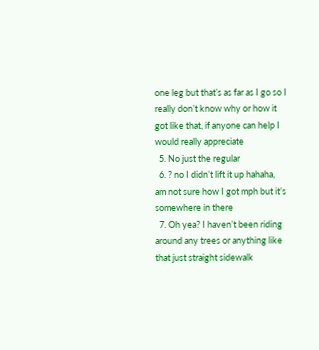one leg but that’s as far as I go so I really don’t know why or how it got like that, if anyone can help I would really appreciate
  5. No just the regular
  6. ? no I didn’t lift it up hahaha, am not sure how I got mph but it’s somewhere in there
  7. Oh yea? I haven’t been riding around any trees or anything like that just straight sidewalk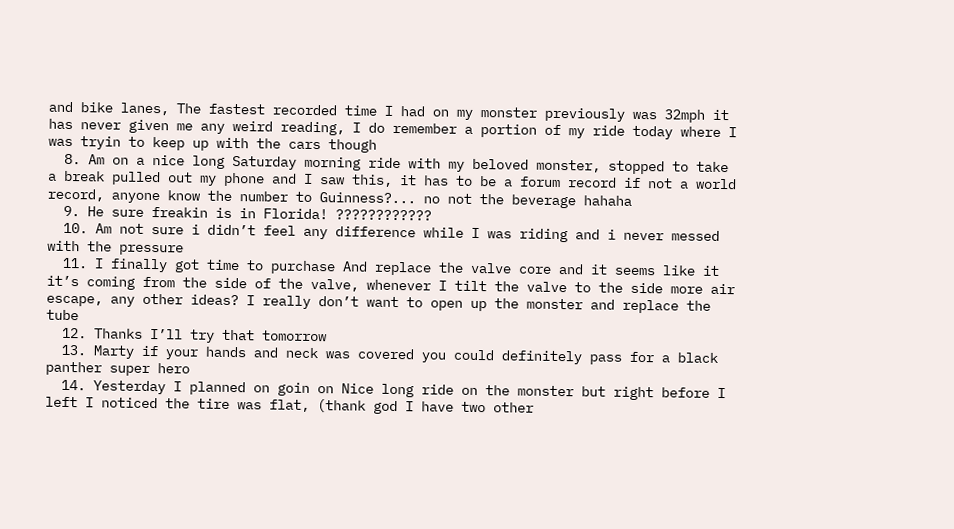and bike lanes, The fastest recorded time I had on my monster previously was 32mph it has never given me any weird reading, I do remember a portion of my ride today where I was tryin to keep up with the cars though
  8. Am on a nice long Saturday morning ride with my beloved monster, stopped to take a break pulled out my phone and I saw this, it has to be a forum record if not a world record, anyone know the number to Guinness?... no not the beverage hahaha
  9. He sure freakin is in Florida! ????????????
  10. Am not sure i didn’t feel any difference while I was riding and i never messed with the pressure
  11. I finally got time to purchase And replace the valve core and it seems like it it’s coming from the side of the valve, whenever I tilt the valve to the side more air escape, any other ideas? I really don’t want to open up the monster and replace the tube
  12. Thanks I’ll try that tomorrow
  13. Marty if your hands and neck was covered you could definitely pass for a black panther super hero
  14. Yesterday I planned on goin on Nice long ride on the monster but right before I left I noticed the tire was flat, (thank god I have two other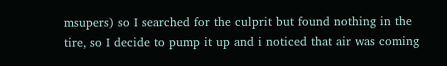msupers) so I searched for the culprit but found nothing in the tire, so I decide to pump it up and i noticed that air was coming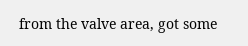from the valve area, got some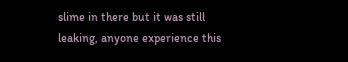slime in there but it was still leaking, anyone experience this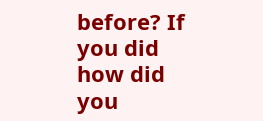before? If you did how did you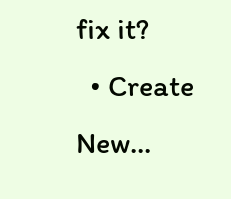fix it?
  • Create New...